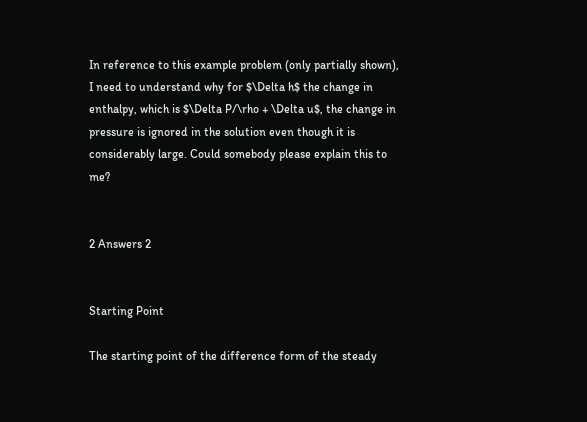In reference to this example problem (only partially shown), I need to understand why for $\Delta h$ the change in enthalpy, which is $\Delta P/\rho + \Delta u$, the change in pressure is ignored in the solution even though it is considerably large. Could somebody please explain this to me?


2 Answers 2


Starting Point

The starting point of the difference form of the steady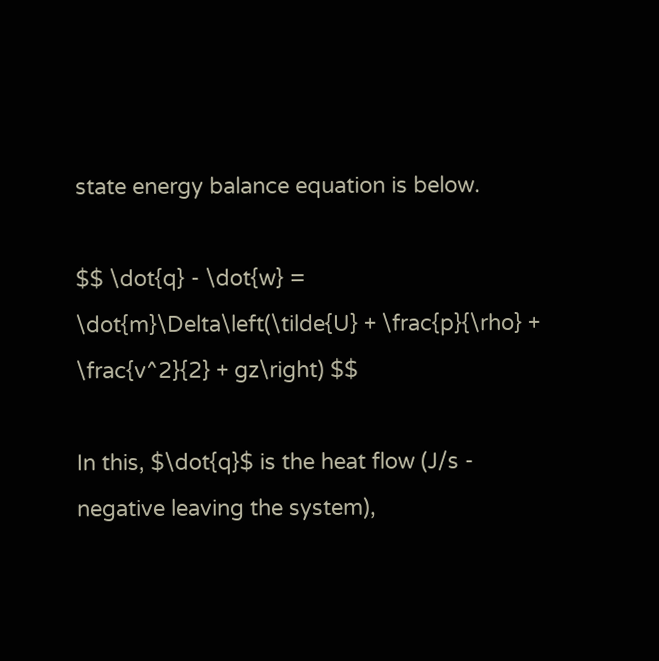state energy balance equation is below.

$$ \dot{q} - \dot{w} = \dot{m}\Delta\left(\tilde{U} + \frac{p}{\rho} + \frac{v^2}{2} + gz\right) $$

In this, $\dot{q}$ is the heat flow (J/s - negative leaving the system),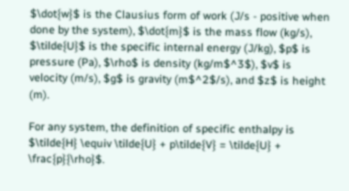$\dot{w}$ is the Clausius form of work (J/s - positive when done by the system), $\dot{m}$ is the mass flow (kg/s), $\tilde{U}$ is the specific internal energy (J/kg), $p$ is pressure (Pa), $\rho$ is density (kg/m$^3$), $v$ is velocity (m/s), $g$ is gravity (m$^2$/s), and $z$ is height (m).

For any system, the definition of specific enthalpy is $\tilde{H} \equiv \tilde{U} + p\tilde{V} = \tilde{U} + \frac{p}{\rho}$.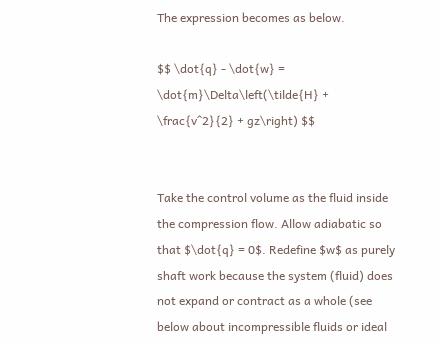The expression becomes as below.

$$ \dot{q} - \dot{w} = \dot{m}\Delta\left(\tilde{H} + \frac{v^2}{2} + gz\right) $$


Take the control volume as the fluid inside the compression flow. Allow adiabatic so that $\dot{q} = 0$. Redefine $w$ as purely shaft work because the system (fluid) does not expand or contract as a whole (see below about incompressible fluids or ideal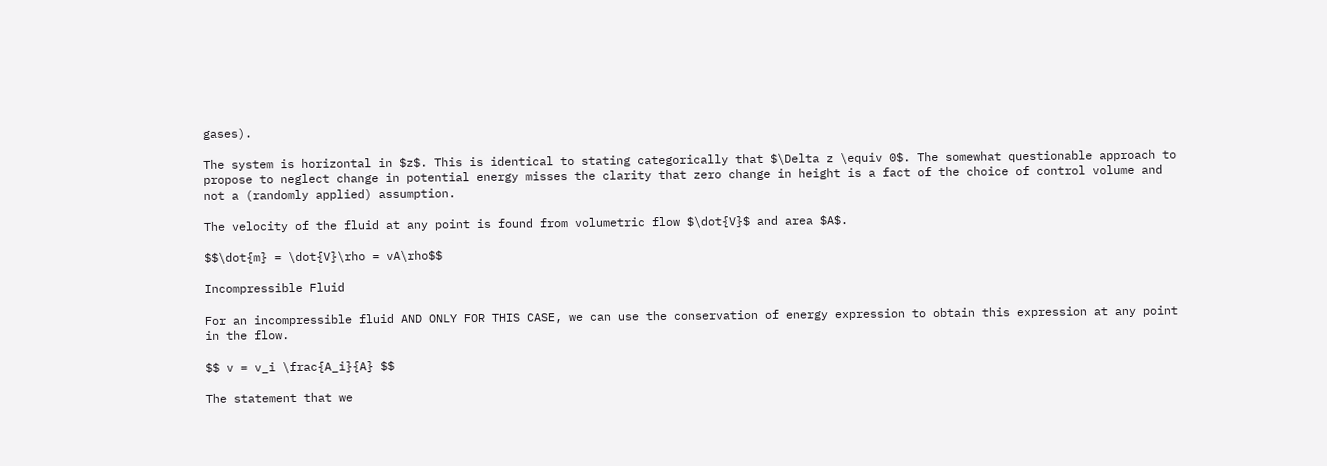gases).

The system is horizontal in $z$. This is identical to stating categorically that $\Delta z \equiv 0$. The somewhat questionable approach to propose to neglect change in potential energy misses the clarity that zero change in height is a fact of the choice of control volume and not a (randomly applied) assumption.

The velocity of the fluid at any point is found from volumetric flow $\dot{V}$ and area $A$.

$$\dot{m} = \dot{V}\rho = vA\rho$$

Incompressible Fluid

For an incompressible fluid AND ONLY FOR THIS CASE, we can use the conservation of energy expression to obtain this expression at any point in the flow.

$$ v = v_i \frac{A_i}{A} $$

The statement that we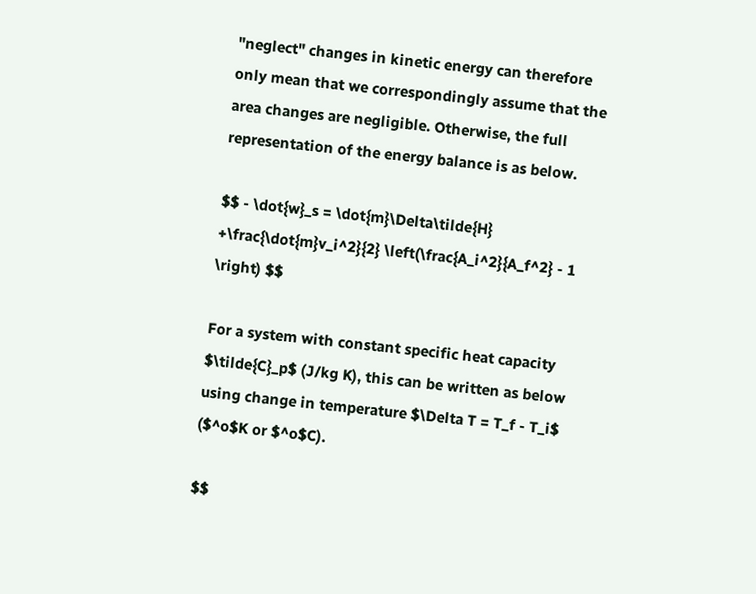"neglect" changes in kinetic energy can therefore only mean that we correspondingly assume that the area changes are negligible. Otherwise, the full representation of the energy balance is as below.

$$ - \dot{w}_s = \dot{m}\Delta\tilde{H} +\frac{\dot{m}v_i^2}{2} \left(\frac{A_i^2}{A_f^2} - 1 \right) $$

For a system with constant specific heat capacity $\tilde{C}_p$ (J/kg K), this can be written as below using change in temperature $\Delta T = T_f - T_i$ ($^o$K or $^o$C).

$$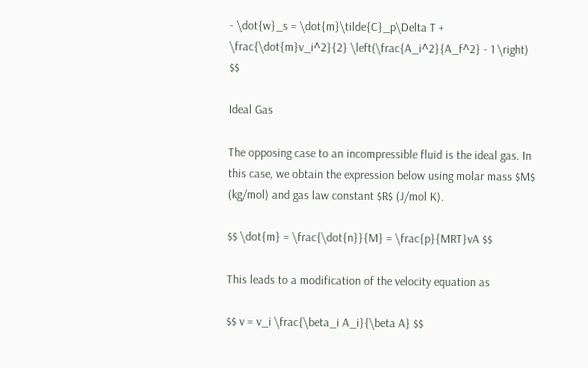- \dot{w}_s = \dot{m}\tilde{C}_p\Delta T + \frac{\dot{m}v_i^2}{2} \left(\frac{A_i^2}{A_f^2} - 1 \right) $$

Ideal Gas

The opposing case to an incompressible fluid is the ideal gas. In this case, we obtain the expression below using molar mass $M$ (kg/mol) and gas law constant $R$ (J/mol K).

$$ \dot{m} = \frac{\dot{n}}{M} = \frac{p}{MRT}vA $$

This leads to a modification of the velocity equation as

$$ v = v_i \frac{\beta_i A_i}{\beta A} $$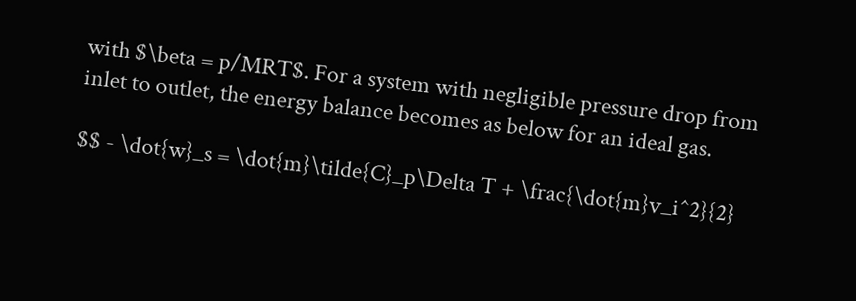with $\beta = p/MRT$. For a system with negligible pressure drop from inlet to outlet, the energy balance becomes as below for an ideal gas.

$$ - \dot{w}_s = \dot{m}\tilde{C}_p\Delta T + \frac{\dot{m}v_i^2}{2}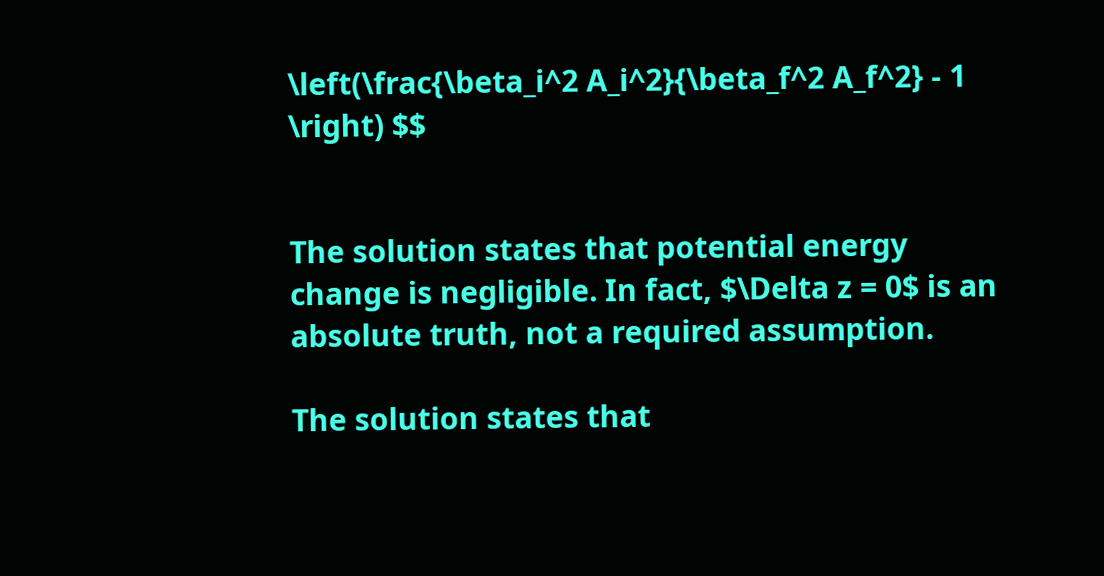\left(\frac{\beta_i^2 A_i^2}{\beta_f^2 A_f^2} - 1 \right) $$


The solution states that potential energy change is negligible. In fact, $\Delta z = 0$ is an absolute truth, not a required assumption.

The solution states that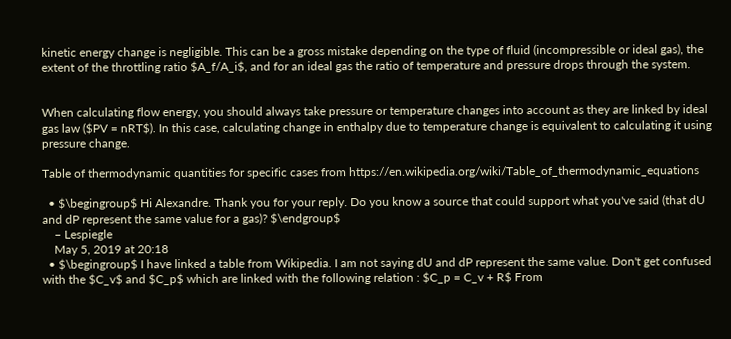kinetic energy change is negligible. This can be a gross mistake depending on the type of fluid (incompressible or ideal gas), the extent of the throttling ratio $A_f/A_i$, and for an ideal gas the ratio of temperature and pressure drops through the system.


When calculating flow energy, you should always take pressure or temperature changes into account as they are linked by ideal gas law ($PV = nRT$). In this case, calculating change in enthalpy due to temperature change is equivalent to calculating it using pressure change.

Table of thermodynamic quantities for specific cases from https://en.wikipedia.org/wiki/Table_of_thermodynamic_equations

  • $\begingroup$ Hi Alexandre. Thank you for your reply. Do you know a source that could support what you've said (that dU and dP represent the same value for a gas)? $\endgroup$
    – Lespiegle
    May 5, 2019 at 20:18
  • $\begingroup$ I have linked a table from Wikipedia. I am not saying dU and dP represent the same value. Don't get confused with the $C_v$ and $C_p$ which are linked with the following relation : $C_p = C_v + R$ From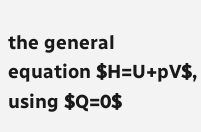the general equation $H=U+pV$, using $Q=0$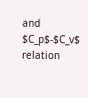and $C_p$-$C_v$ relation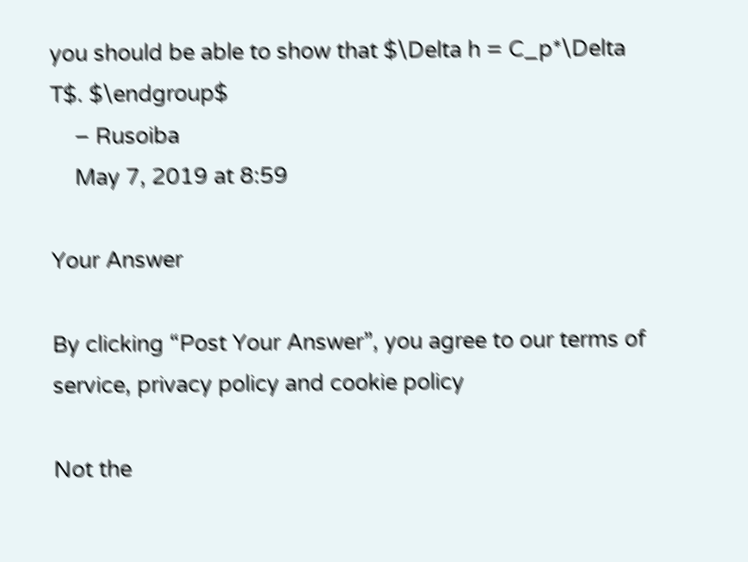you should be able to show that $\Delta h = C_p*\Delta T$. $\endgroup$
    – Rusoiba
    May 7, 2019 at 8:59

Your Answer

By clicking “Post Your Answer”, you agree to our terms of service, privacy policy and cookie policy

Not the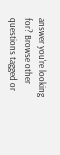answer you're looking for? Browse other questions tagged or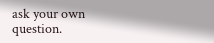ask your own question.